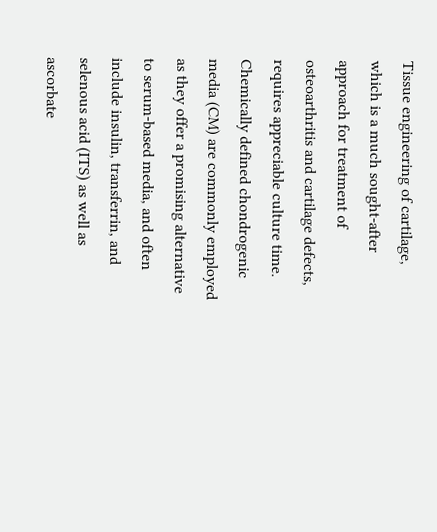Tissue engineering of cartilage, which is a much sought-after approach for treatment of osteoarthritis and cartilage defects, requires appreciable culture time. Chemically defined chondrogenic media (CM) are commonly employed as they offer a promising alternative to serum-based media, and often include insulin, transferrin, and selenous acid (ITS) as well as ascorbate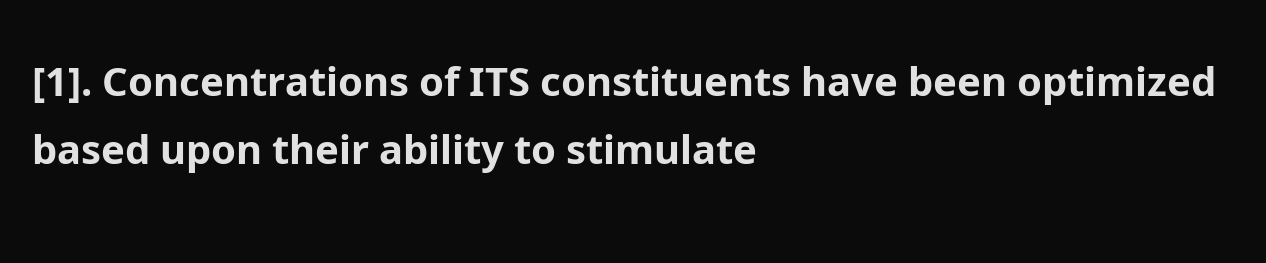[1]. Concentrations of ITS constituents have been optimized based upon their ability to stimulate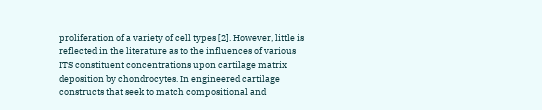proliferation of a variety of cell types [2]. However, little is reflected in the literature as to the influences of various ITS constituent concentrations upon cartilage matrix deposition by chondrocytes. In engineered cartilage constructs that seek to match compositional and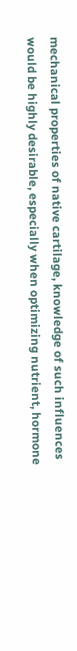mechanical properties of native cartilage, knowledge of such influences would be highly desirable, especially when optimizing nutrient, hormone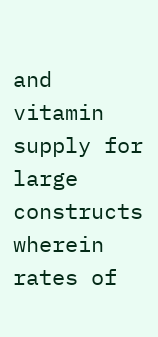and vitamin supply for large constructs wherein rates of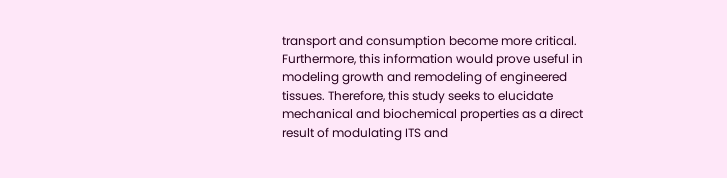transport and consumption become more critical. Furthermore, this information would prove useful in modeling growth and remodeling of engineered tissues. Therefore, this study seeks to elucidate mechanical and biochemical properties as a direct result of modulating ITS and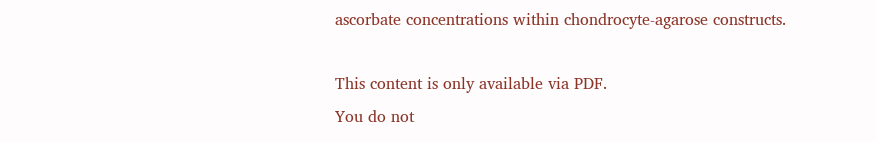ascorbate concentrations within chondrocyte-agarose constructs.

This content is only available via PDF.
You do not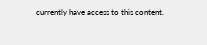currently have access to this content.